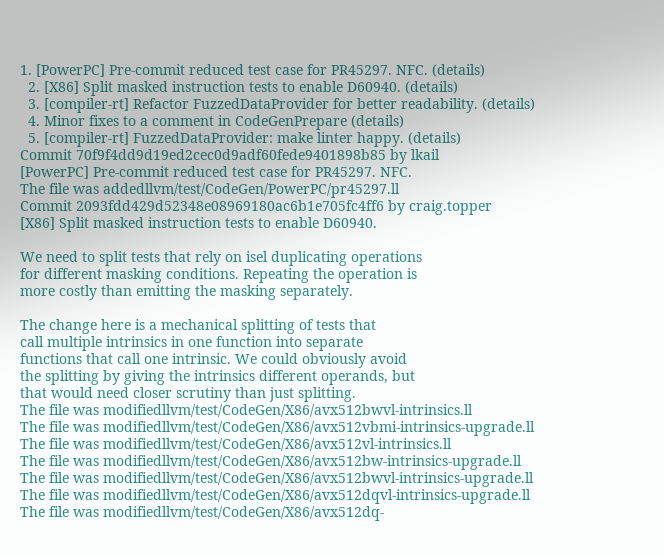1. [PowerPC] Pre-commit reduced test case for PR45297. NFC. (details)
  2. [X86] Split masked instruction tests to enable D60940. (details)
  3. [compiler-rt] Refactor FuzzedDataProvider for better readability. (details)
  4. Minor fixes to a comment in CodeGenPrepare (details)
  5. [compiler-rt] FuzzedDataProvider: make linter happy. (details)
Commit 70f9f4dd9d19ed2cec0d9adf60fede9401898b85 by lkail
[PowerPC] Pre-commit reduced test case for PR45297. NFC.
The file was addedllvm/test/CodeGen/PowerPC/pr45297.ll
Commit 2093fdd429d52348e08969180ac6b1e705fc4ff6 by craig.topper
[X86] Split masked instruction tests to enable D60940.

We need to split tests that rely on isel duplicating operations
for different masking conditions. Repeating the operation is
more costly than emitting the masking separately.

The change here is a mechanical splitting of tests that
call multiple intrinsics in one function into separate
functions that call one intrinsic. We could obviously avoid
the splitting by giving the intrinsics different operands, but
that would need closer scrutiny than just splitting.
The file was modifiedllvm/test/CodeGen/X86/avx512bwvl-intrinsics.ll
The file was modifiedllvm/test/CodeGen/X86/avx512vbmi-intrinsics-upgrade.ll
The file was modifiedllvm/test/CodeGen/X86/avx512vl-intrinsics.ll
The file was modifiedllvm/test/CodeGen/X86/avx512bw-intrinsics-upgrade.ll
The file was modifiedllvm/test/CodeGen/X86/avx512bwvl-intrinsics-upgrade.ll
The file was modifiedllvm/test/CodeGen/X86/avx512dqvl-intrinsics-upgrade.ll
The file was modifiedllvm/test/CodeGen/X86/avx512dq-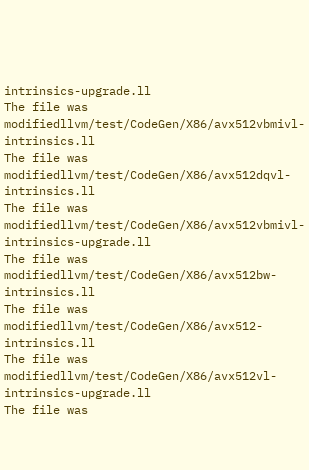intrinsics-upgrade.ll
The file was modifiedllvm/test/CodeGen/X86/avx512vbmivl-intrinsics.ll
The file was modifiedllvm/test/CodeGen/X86/avx512dqvl-intrinsics.ll
The file was modifiedllvm/test/CodeGen/X86/avx512vbmivl-intrinsics-upgrade.ll
The file was modifiedllvm/test/CodeGen/X86/avx512bw-intrinsics.ll
The file was modifiedllvm/test/CodeGen/X86/avx512-intrinsics.ll
The file was modifiedllvm/test/CodeGen/X86/avx512vl-intrinsics-upgrade.ll
The file was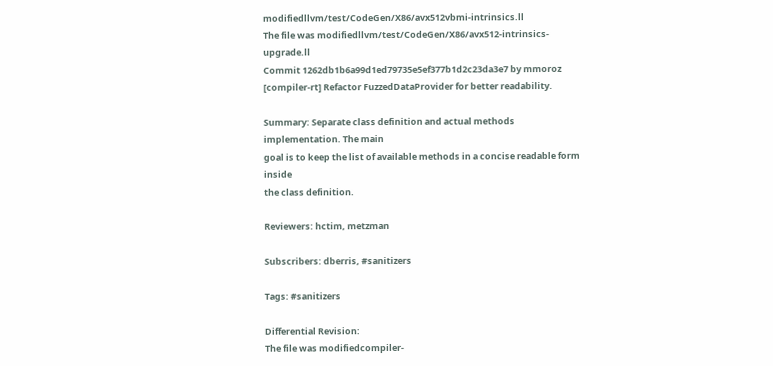modifiedllvm/test/CodeGen/X86/avx512vbmi-intrinsics.ll
The file was modifiedllvm/test/CodeGen/X86/avx512-intrinsics-upgrade.ll
Commit 1262db1b6a99d1ed79735e5ef377b1d2c23da3e7 by mmoroz
[compiler-rt] Refactor FuzzedDataProvider for better readability.

Summary: Separate class definition and actual methods implementation. The main
goal is to keep the list of available methods in a concise readable form inside
the class definition.

Reviewers: hctim, metzman

Subscribers: dberris, #sanitizers

Tags: #sanitizers

Differential Revision:
The file was modifiedcompiler-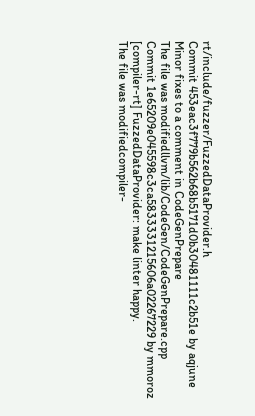rt/include/fuzzer/FuzzedDataProvider.h
Commit 453eac3f779b562b68b5171d0b30481111c2b51e by aqjune
Minor fixes to a comment in CodeGenPrepare
The file was modifiedllvm/lib/CodeGen/CodeGenPrepare.cpp
Commit 1e65209e045598c3ca5833331215606a02267229 by mmoroz
[compiler-rt] FuzzedDataProvider: make linter happy.
The file was modifiedcompiler-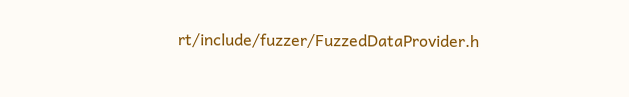rt/include/fuzzer/FuzzedDataProvider.h